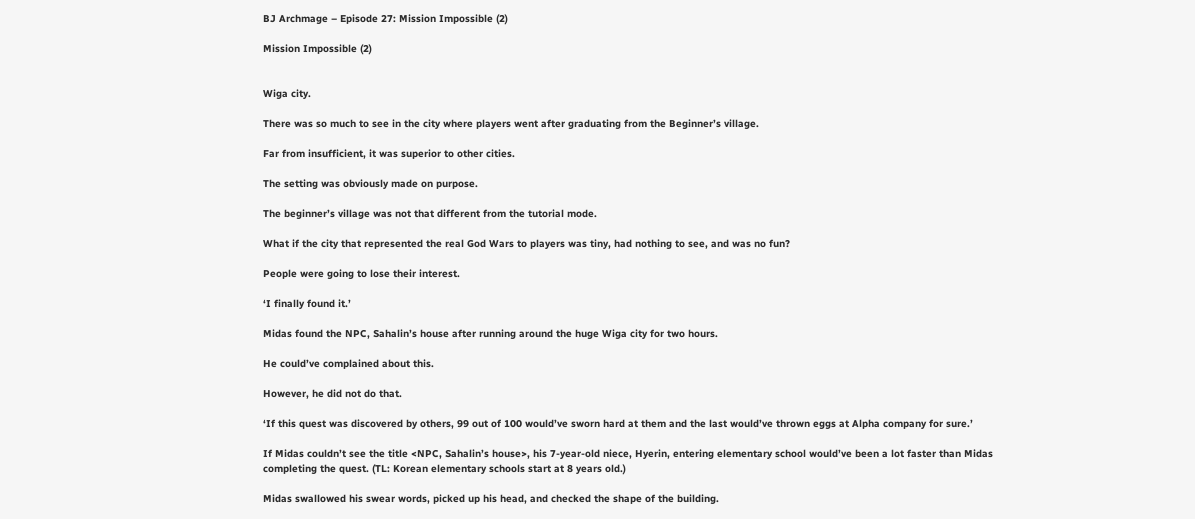BJ Archmage – Episode 27: Mission Impossible (2)

Mission Impossible (2)


Wiga city.

There was so much to see in the city where players went after graduating from the Beginner’s village.

Far from insufficient, it was superior to other cities.

The setting was obviously made on purpose.

The beginner’s village was not that different from the tutorial mode.

What if the city that represented the real God Wars to players was tiny, had nothing to see, and was no fun?

People were going to lose their interest.

‘I finally found it.’

Midas found the NPC, Sahalin’s house after running around the huge Wiga city for two hours.

He could’ve complained about this.

However, he did not do that.

‘If this quest was discovered by others, 99 out of 100 would’ve sworn hard at them and the last would’ve thrown eggs at Alpha company for sure.’

If Midas couldn’t see the title <NPC, Sahalin’s house>, his 7-year-old niece, Hyerin, entering elementary school would’ve been a lot faster than Midas completing the quest. (TL: Korean elementary schools start at 8 years old.)

Midas swallowed his swear words, picked up his head, and checked the shape of the building.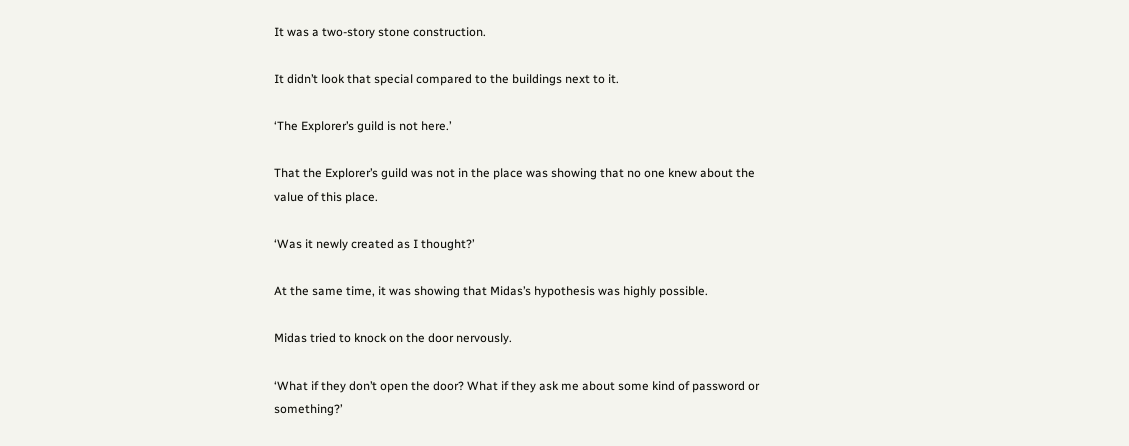It was a two-story stone construction.

It didn’t look that special compared to the buildings next to it.

‘The Explorer’s guild is not here.’

That the Explorer’s guild was not in the place was showing that no one knew about the value of this place.

‘Was it newly created as I thought?’

At the same time, it was showing that Midas’s hypothesis was highly possible.

Midas tried to knock on the door nervously.

‘What if they don’t open the door? What if they ask me about some kind of password or something?’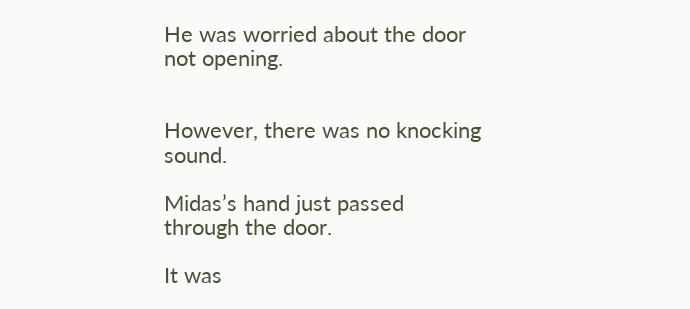He was worried about the door not opening.


However, there was no knocking sound.

Midas’s hand just passed through the door.

It was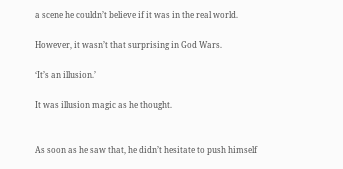a scene he couldn’t believe if it was in the real world.

However, it wasn’t that surprising in God Wars.

‘It’s an illusion.’

It was illusion magic as he thought.


As soon as he saw that, he didn’t hesitate to push himself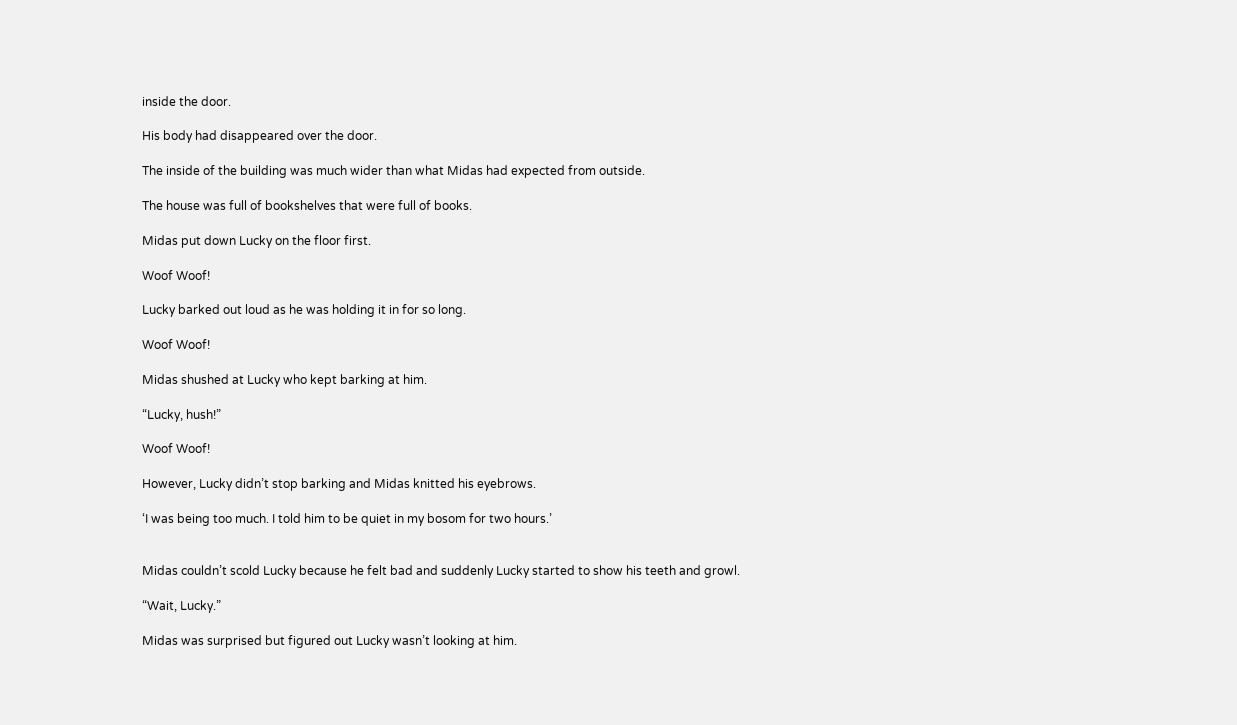inside the door.

His body had disappeared over the door.

The inside of the building was much wider than what Midas had expected from outside.

The house was full of bookshelves that were full of books.

Midas put down Lucky on the floor first.

Woof Woof!

Lucky barked out loud as he was holding it in for so long.

Woof Woof!

Midas shushed at Lucky who kept barking at him.

“Lucky, hush!”

Woof Woof!

However, Lucky didn’t stop barking and Midas knitted his eyebrows.

‘I was being too much. I told him to be quiet in my bosom for two hours.’


Midas couldn’t scold Lucky because he felt bad and suddenly Lucky started to show his teeth and growl.

“Wait, Lucky.”

Midas was surprised but figured out Lucky wasn’t looking at him.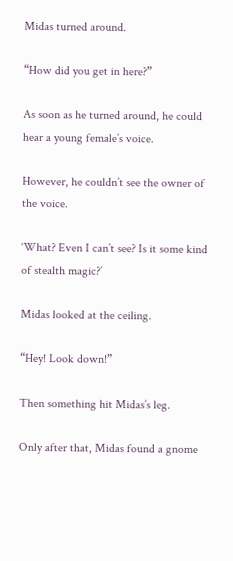Midas turned around.

“How did you get in here?”

As soon as he turned around, he could hear a young female’s voice.

However, he couldn’t see the owner of the voice.

‘What? Even I can’t see? Is it some kind of stealth magic?’

Midas looked at the ceiling.

“Hey! Look down!”

Then something hit Midas’s leg.

Only after that, Midas found a gnome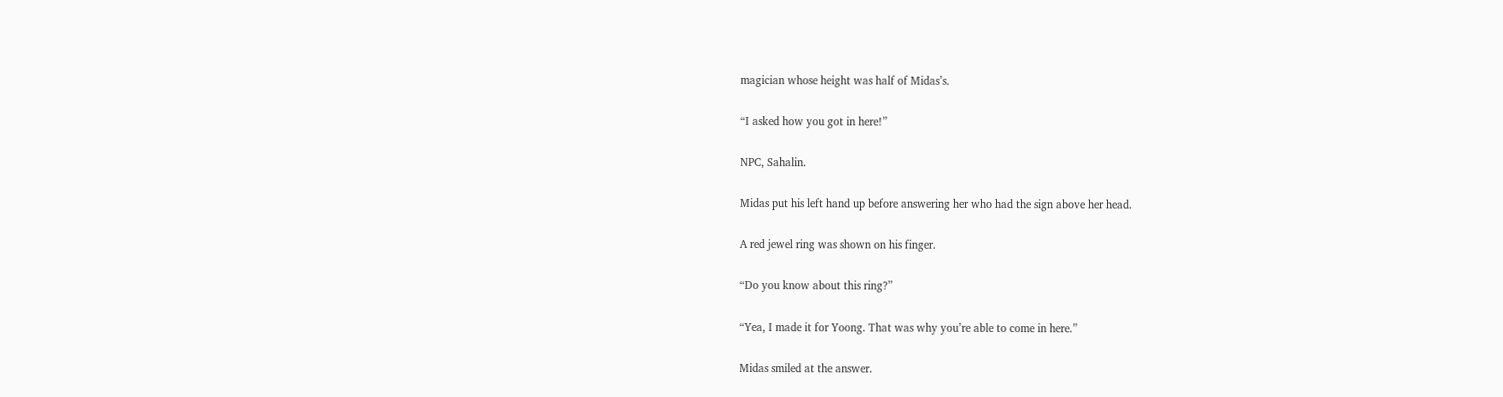magician whose height was half of Midas’s.

“I asked how you got in here!”

NPC, Sahalin.

Midas put his left hand up before answering her who had the sign above her head.

A red jewel ring was shown on his finger.

“Do you know about this ring?”

“Yea, I made it for Yoong. That was why you’re able to come in here.”

Midas smiled at the answer.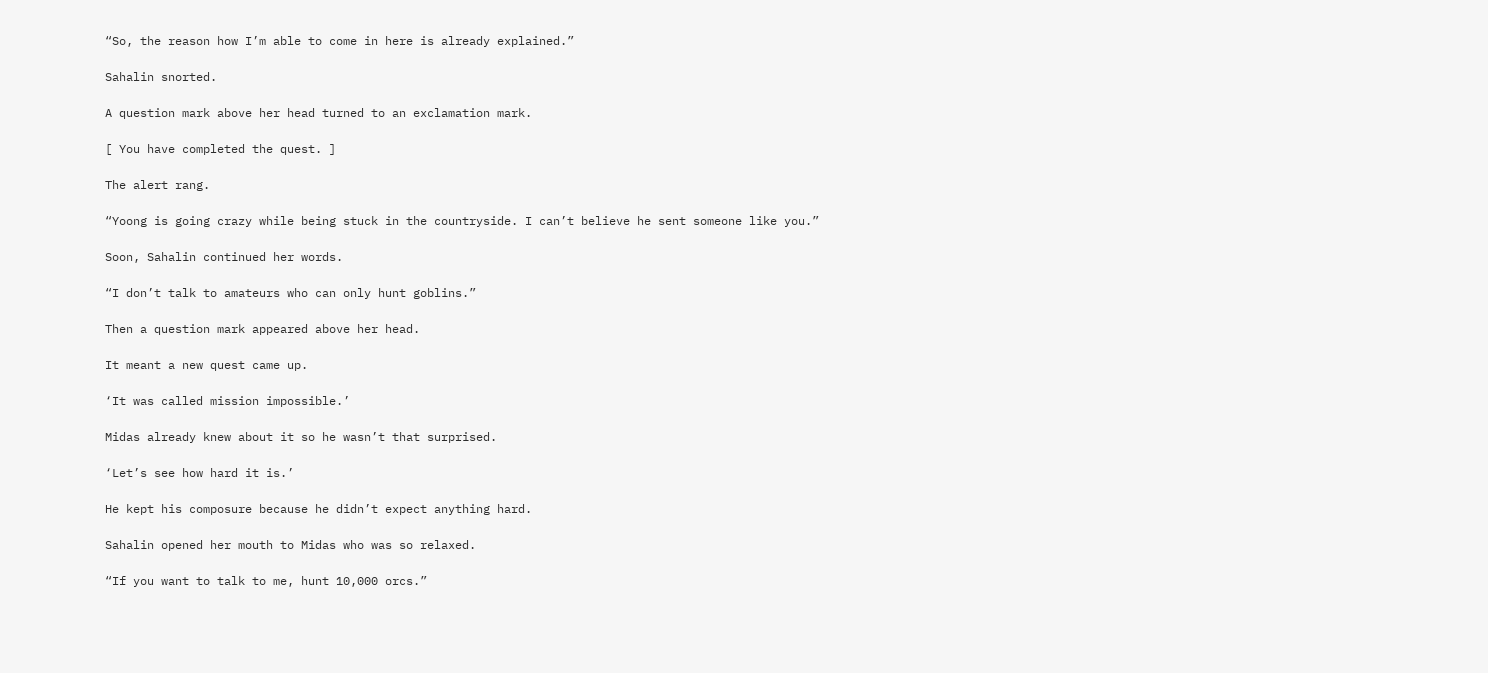“So, the reason how I’m able to come in here is already explained.”

Sahalin snorted.

A question mark above her head turned to an exclamation mark.

[ You have completed the quest. ]

The alert rang.

“Yoong is going crazy while being stuck in the countryside. I can’t believe he sent someone like you.”

Soon, Sahalin continued her words.

“I don’t talk to amateurs who can only hunt goblins.”

Then a question mark appeared above her head.

It meant a new quest came up.

‘It was called mission impossible.’

Midas already knew about it so he wasn’t that surprised.

‘Let’s see how hard it is.’

He kept his composure because he didn’t expect anything hard.

Sahalin opened her mouth to Midas who was so relaxed.

“If you want to talk to me, hunt 10,000 orcs.”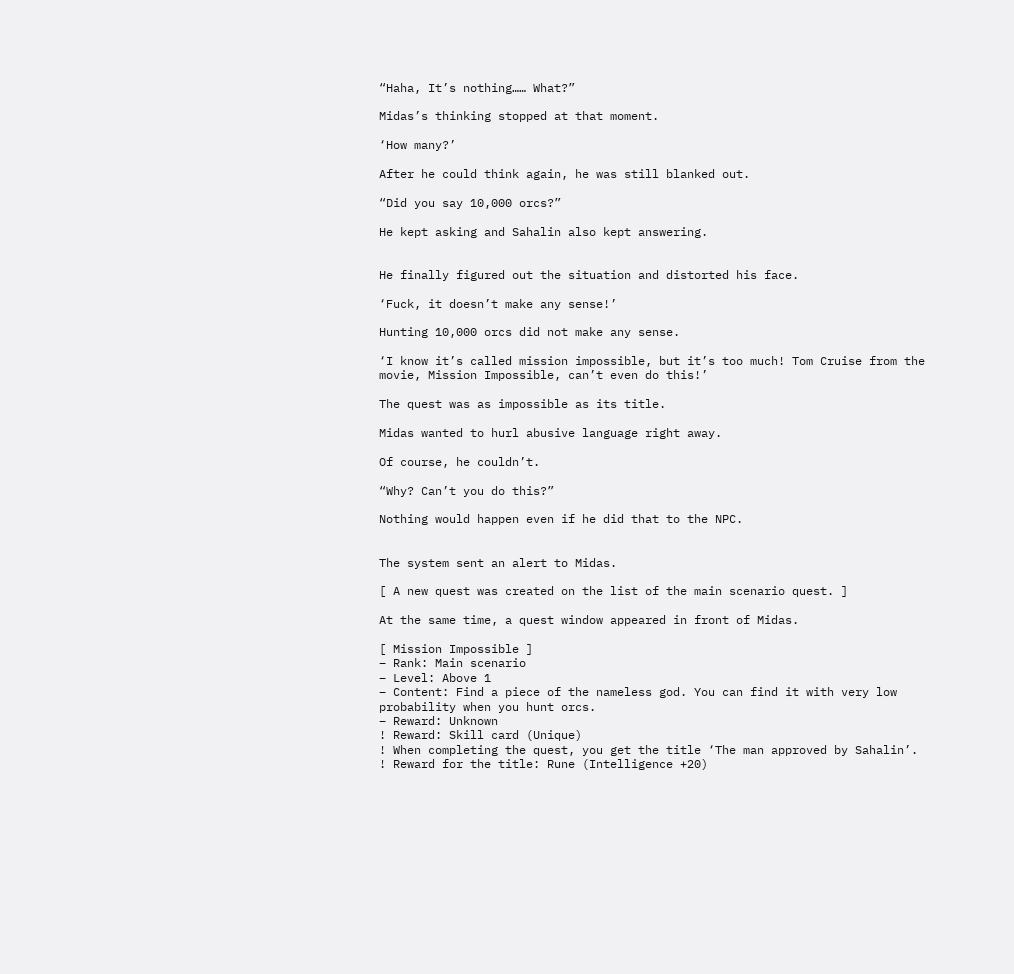“Haha, It’s nothing…… What?”

Midas’s thinking stopped at that moment.

‘How many?’

After he could think again, he was still blanked out.

“Did you say 10,000 orcs?”

He kept asking and Sahalin also kept answering.


He finally figured out the situation and distorted his face.

‘Fuck, it doesn’t make any sense!’

Hunting 10,000 orcs did not make any sense.

‘I know it’s called mission impossible, but it’s too much! Tom Cruise from the movie, Mission Impossible, can’t even do this!’

The quest was as impossible as its title.

Midas wanted to hurl abusive language right away.

Of course, he couldn’t.

“Why? Can’t you do this?”

Nothing would happen even if he did that to the NPC.


The system sent an alert to Midas.

[ A new quest was created on the list of the main scenario quest. ]

At the same time, a quest window appeared in front of Midas.

[ Mission Impossible ]
– Rank: Main scenario
– Level: Above 1
– Content: Find a piece of the nameless god. You can find it with very low probability when you hunt orcs.
– Reward: Unknown
! Reward: Skill card (Unique)
! When completing the quest, you get the title ‘The man approved by Sahalin’.
! Reward for the title: Rune (Intelligence +20)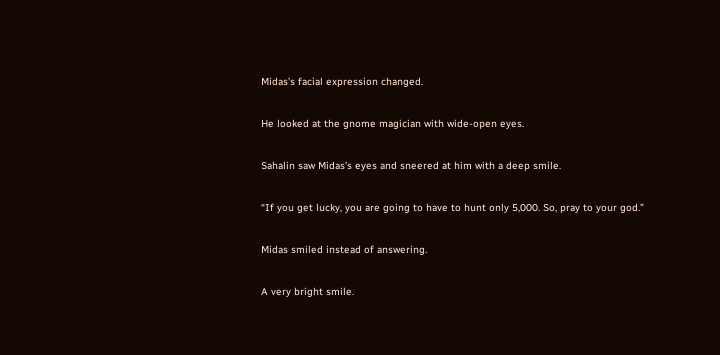Midas’s facial expression changed.

He looked at the gnome magician with wide-open eyes.

Sahalin saw Midas’s eyes and sneered at him with a deep smile.

“If you get lucky, you are going to have to hunt only 5,000. So, pray to your god.”

Midas smiled instead of answering.

A very bright smile.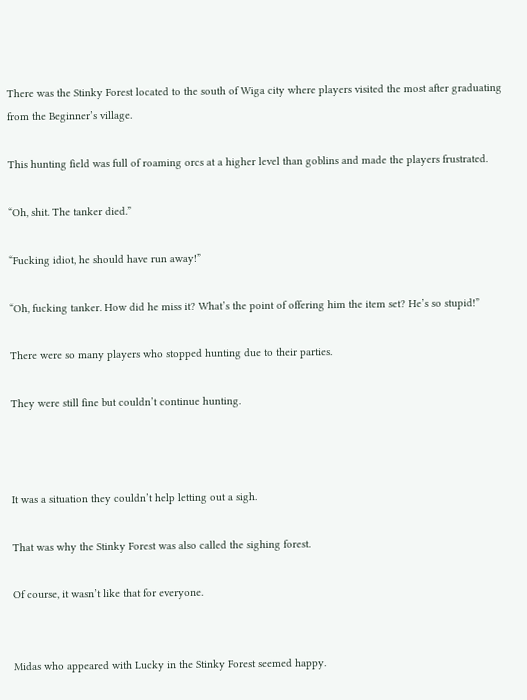There was the Stinky Forest located to the south of Wiga city where players visited the most after graduating from the Beginner’s village.

This hunting field was full of roaming orcs at a higher level than goblins and made the players frustrated.

“Oh, shit. The tanker died.”

“Fucking idiot, he should have run away!”

“Oh, fucking tanker. How did he miss it? What’s the point of offering him the item set? He’s so stupid!”

There were so many players who stopped hunting due to their parties.

They were still fine but couldn’t continue hunting.



It was a situation they couldn’t help letting out a sigh.

That was why the Stinky Forest was also called the sighing forest.

Of course, it wasn’t like that for everyone.


Midas who appeared with Lucky in the Stinky Forest seemed happy.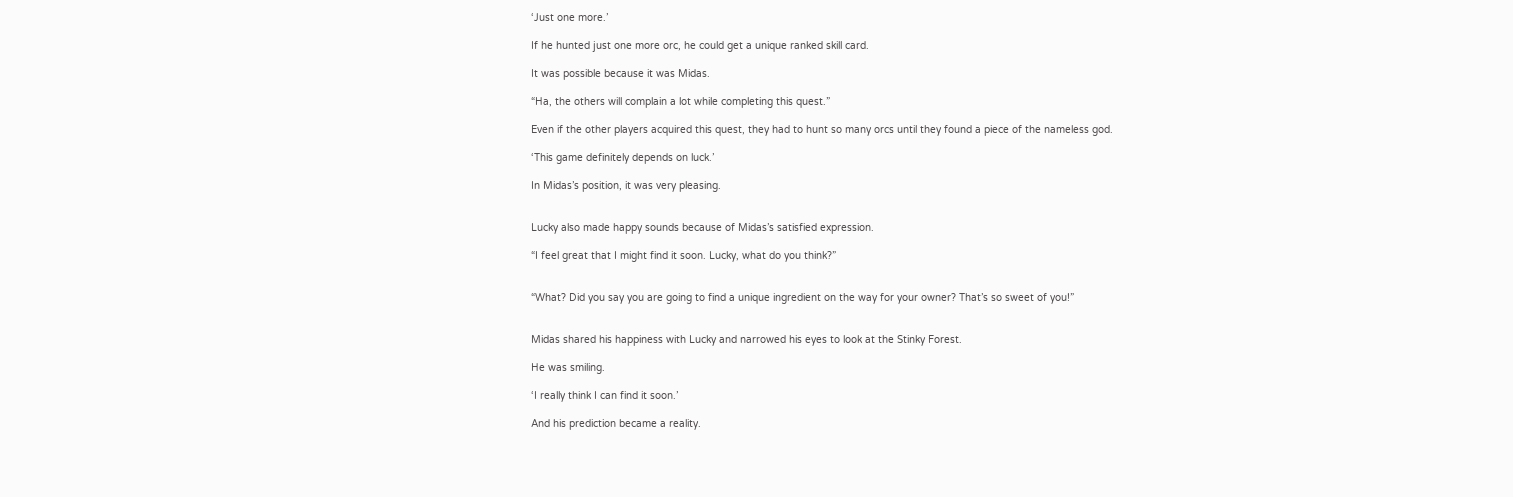‘Just one more.’

If he hunted just one more orc, he could get a unique ranked skill card.

It was possible because it was Midas.

“Ha, the others will complain a lot while completing this quest.”

Even if the other players acquired this quest, they had to hunt so many orcs until they found a piece of the nameless god.

‘This game definitely depends on luck.’

In Midas’s position, it was very pleasing.


Lucky also made happy sounds because of Midas’s satisfied expression.

“I feel great that I might find it soon. Lucky, what do you think?”


“What? Did you say you are going to find a unique ingredient on the way for your owner? That’s so sweet of you!”


Midas shared his happiness with Lucky and narrowed his eyes to look at the Stinky Forest.

He was smiling.

‘I really think I can find it soon.’

And his prediction became a reality.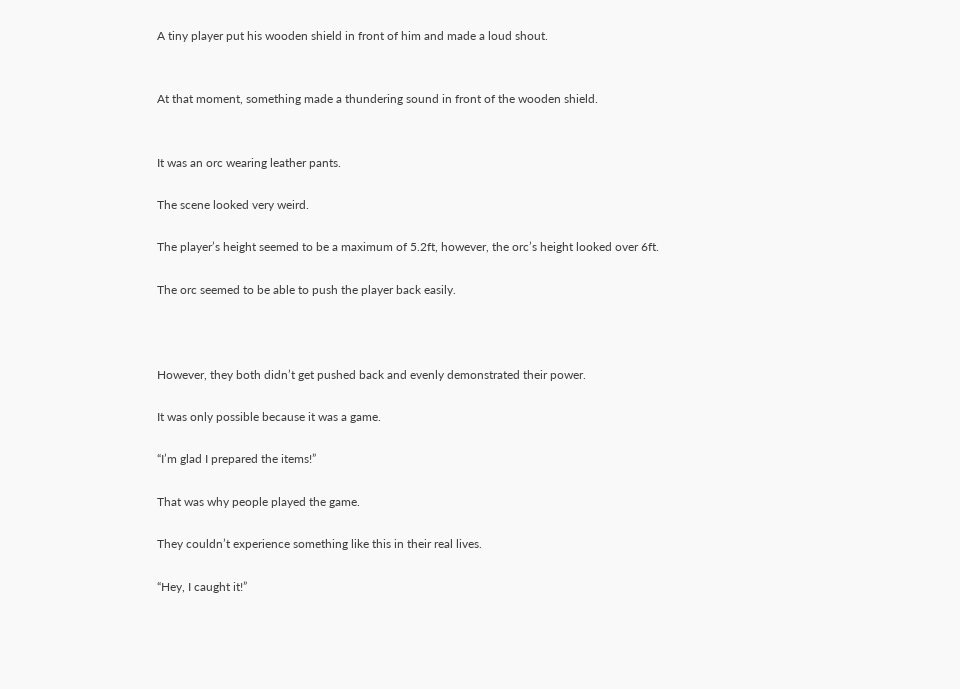A tiny player put his wooden shield in front of him and made a loud shout.


At that moment, something made a thundering sound in front of the wooden shield.


It was an orc wearing leather pants.

The scene looked very weird.

The player’s height seemed to be a maximum of 5.2ft, however, the orc’s height looked over 6ft.

The orc seemed to be able to push the player back easily.



However, they both didn’t get pushed back and evenly demonstrated their power.

It was only possible because it was a game.

“I’m glad I prepared the items!”

That was why people played the game.

They couldn’t experience something like this in their real lives.

“Hey, I caught it!”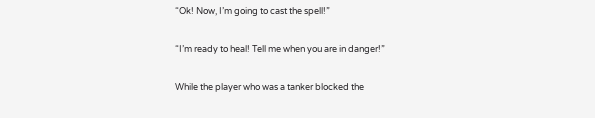“Ok! Now, I’m going to cast the spell!”

“I’m ready to heal! Tell me when you are in danger!”

While the player who was a tanker blocked the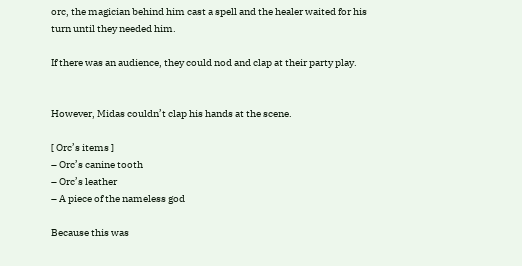orc, the magician behind him cast a spell and the healer waited for his turn until they needed him.

If there was an audience, they could nod and clap at their party play.


However, Midas couldn’t clap his hands at the scene.

[ Orc’s items ]
– Orc’s canine tooth
– Orc’s leather
– A piece of the nameless god

Because this was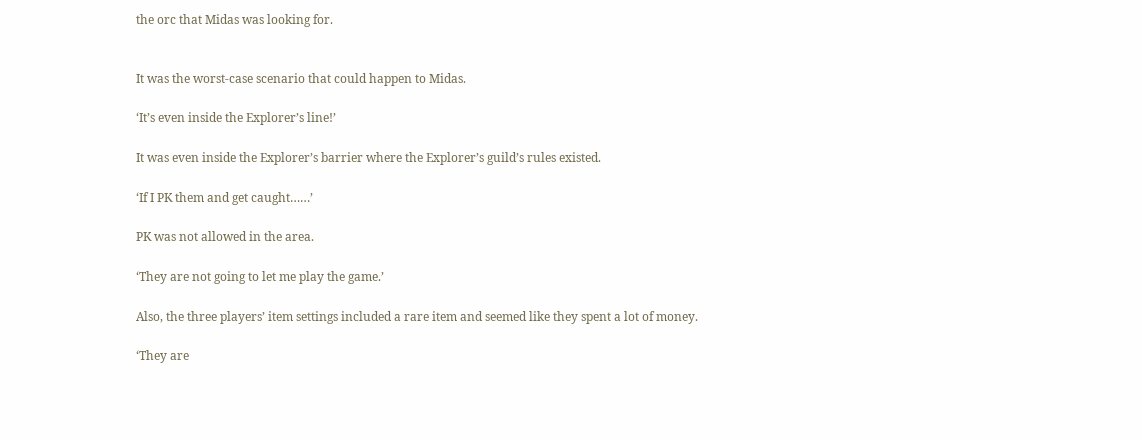the orc that Midas was looking for.


It was the worst-case scenario that could happen to Midas.

‘It’s even inside the Explorer’s line!’

It was even inside the Explorer’s barrier where the Explorer’s guild’s rules existed.

‘If I PK them and get caught……’

PK was not allowed in the area.

‘They are not going to let me play the game.’

Also, the three players’ item settings included a rare item and seemed like they spent a lot of money.

‘They are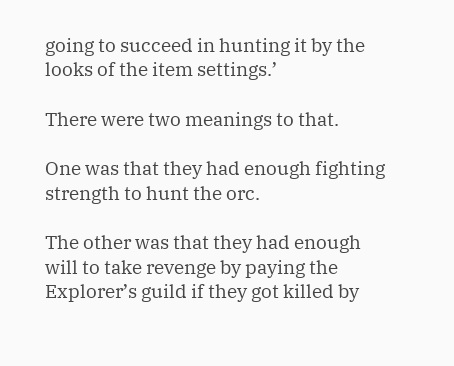going to succeed in hunting it by the looks of the item settings.’

There were two meanings to that.

One was that they had enough fighting strength to hunt the orc.

The other was that they had enough will to take revenge by paying the Explorer’s guild if they got killed by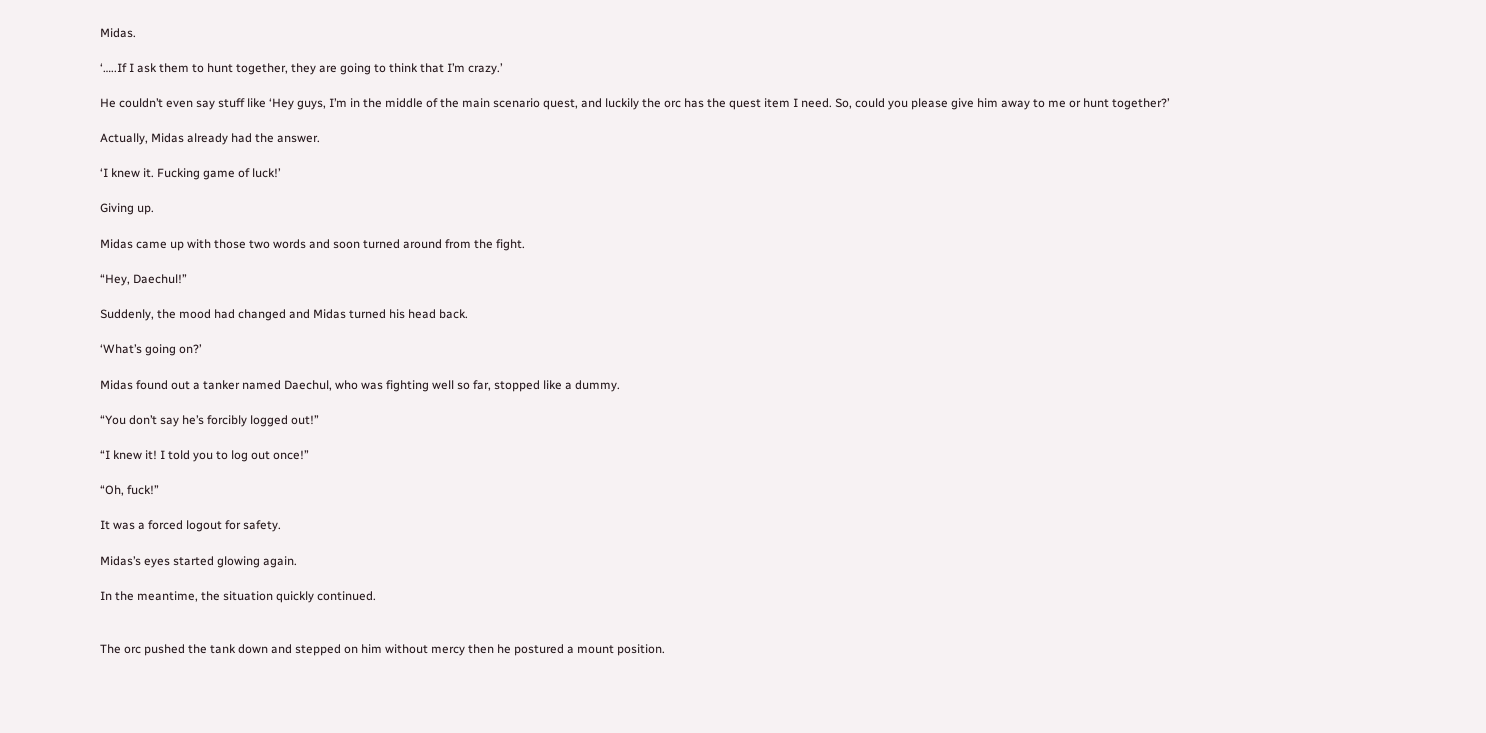Midas.

‘…..If I ask them to hunt together, they are going to think that I’m crazy.’

He couldn’t even say stuff like ‘Hey guys, I’m in the middle of the main scenario quest, and luckily the orc has the quest item I need. So, could you please give him away to me or hunt together?’

Actually, Midas already had the answer.

‘I knew it. Fucking game of luck!’

Giving up.

Midas came up with those two words and soon turned around from the fight.

“Hey, Daechul!”

Suddenly, the mood had changed and Midas turned his head back.

‘What’s going on?’

Midas found out a tanker named Daechul, who was fighting well so far, stopped like a dummy.

“You don’t say he’s forcibly logged out!”

“I knew it! I told you to log out once!”

“Oh, fuck!”

It was a forced logout for safety.

Midas’s eyes started glowing again.

In the meantime, the situation quickly continued.


The orc pushed the tank down and stepped on him without mercy then he postured a mount position.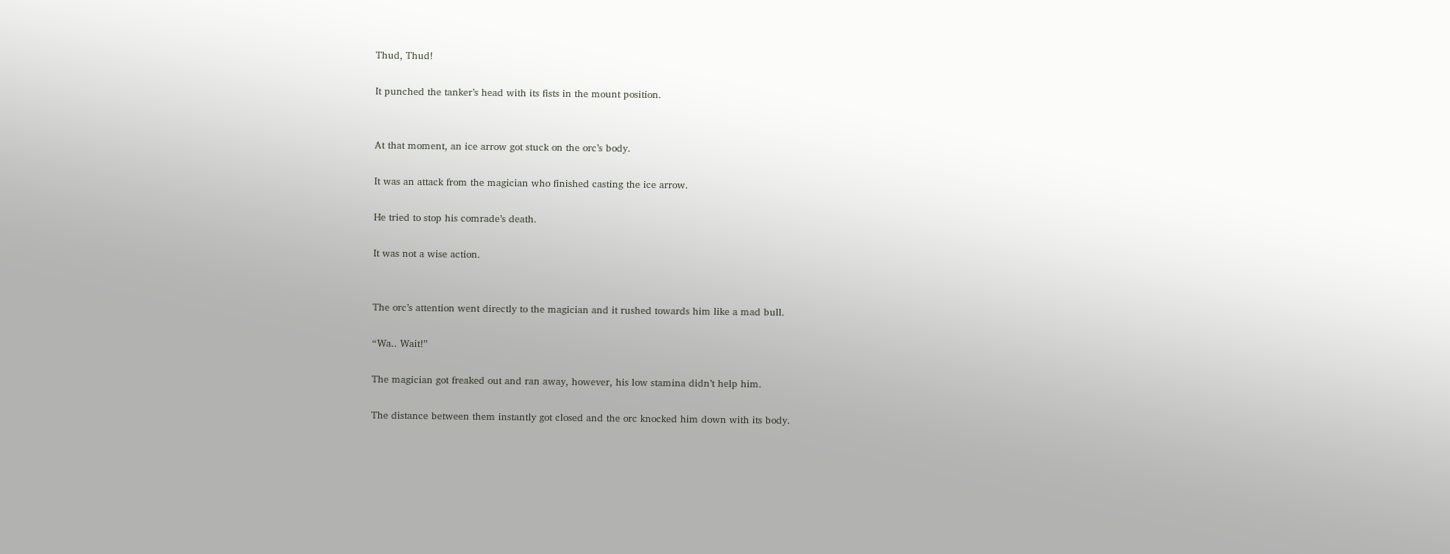Thud, Thud!

It punched the tanker’s head with its fists in the mount position.


At that moment, an ice arrow got stuck on the orc’s body.

It was an attack from the magician who finished casting the ice arrow.

He tried to stop his comrade’s death.

It was not a wise action.


The orc’s attention went directly to the magician and it rushed towards him like a mad bull.

“Wa.. Wait!”

The magician got freaked out and ran away, however, his low stamina didn’t help him.

The distance between them instantly got closed and the orc knocked him down with its body.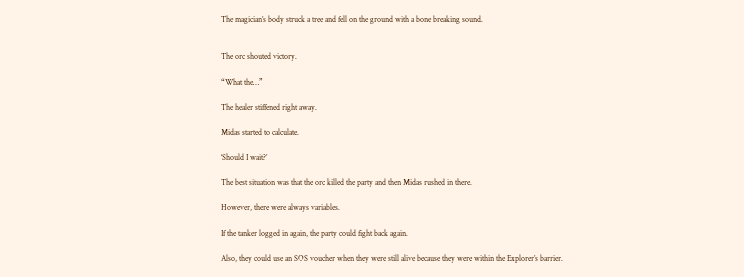The magician’s body struck a tree and fell on the ground with a bone breaking sound.


The orc shouted victory.

“What the…”

The healer stiffened right away.

Midas started to calculate.

‘Should I wait?’

The best situation was that the orc killed the party and then Midas rushed in there.

However, there were always variables.

If the tanker logged in again, the party could fight back again.

Also, they could use an SOS voucher when they were still alive because they were within the Explorer’s barrier.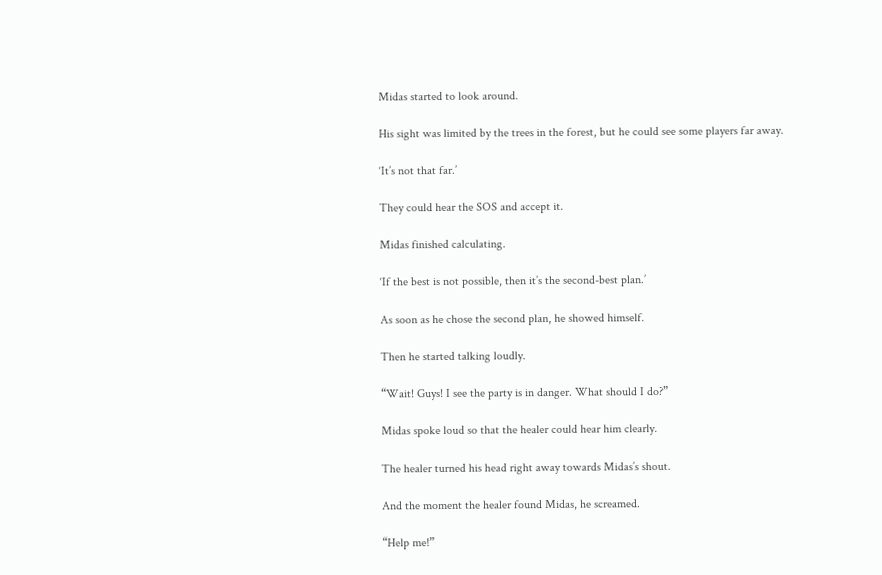Midas started to look around.

His sight was limited by the trees in the forest, but he could see some players far away.

‘It’s not that far.’

They could hear the SOS and accept it.

Midas finished calculating.

‘If the best is not possible, then it’s the second-best plan.’

As soon as he chose the second plan, he showed himself.

Then he started talking loudly.

“Wait! Guys! I see the party is in danger. What should I do?”

Midas spoke loud so that the healer could hear him clearly.

The healer turned his head right away towards Midas’s shout.

And the moment the healer found Midas, he screamed.

“Help me!”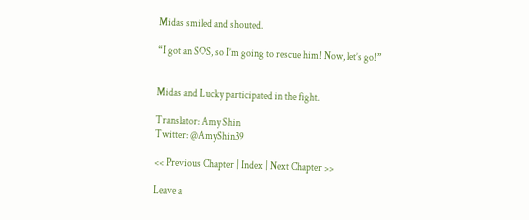Midas smiled and shouted.

“I got an SOS, so I’m going to rescue him! Now, let’s go!”


Midas and Lucky participated in the fight.

Translator: Amy Shin
Twitter: @AmyShin39

<< Previous Chapter | Index | Next Chapter >>

Leave a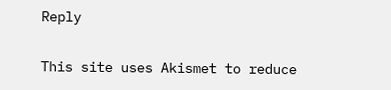Reply

This site uses Akismet to reduce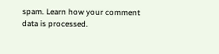spam. Learn how your comment data is processed.